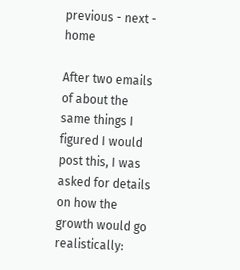previous - next - home

After two emails of about the same things I figured I would post this, I was asked for details on how the growth would go realistically: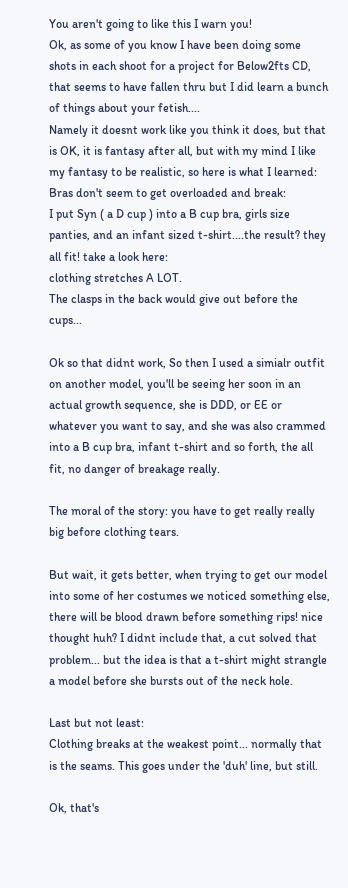You aren't going to like this I warn you!
Ok, as some of you know I have been doing some shots in each shoot for a project for Below2fts CD, that seems to have fallen thru but I did learn a bunch of things about your fetish....
Namely it doesnt work like you think it does, but that is OK, it is fantasy after all, but with my mind I like my fantasy to be realistic, so here is what I learned:
Bras don't seem to get overloaded and break:
I put Syn ( a D cup ) into a B cup bra, girls size panties, and an infant sized t-shirt....the result? they all fit! take a look here:
clothing stretches A LOT.
The clasps in the back would give out before the cups...

Ok so that didnt work, So then I used a simialr outfit on another model, you'll be seeing her soon in an actual growth sequence, she is DDD, or EE or whatever you want to say, and she was also crammed into a B cup bra, infant t-shirt and so forth, the all fit, no danger of breakage really.

The moral of the story: you have to get really really big before clothing tears.

But wait, it gets better, when trying to get our model into some of her costumes we noticed something else, there will be blood drawn before something rips! nice thought huh? I didnt include that, a cut solved that problem... but the idea is that a t-shirt might strangle a model before she bursts out of the neck hole.

Last but not least:
Clothing breaks at the weakest point... normally that is the seams. This goes under the 'duh' line, but still.

Ok, that's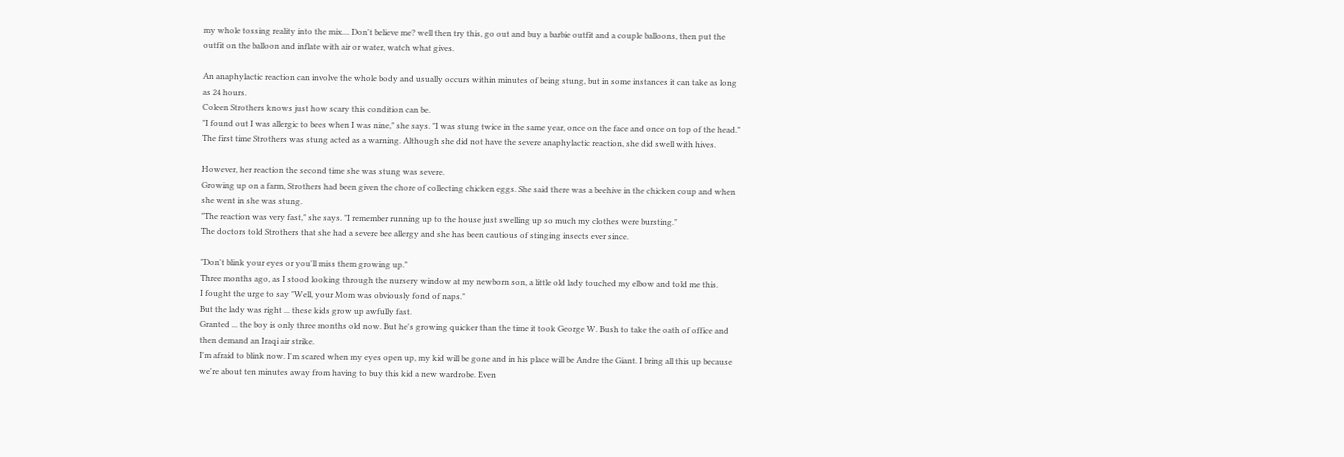my whole tossing reality into the mix.... Don't believe me? well then try this, go out and buy a barbie outfit and a couple balloons, then put the outfit on the balloon and inflate with air or water, watch what gives.

An anaphylactic reaction can involve the whole body and usually occurs within minutes of being stung, but in some instances it can take as long as 24 hours.
Coleen Strothers knows just how scary this condition can be.
"I found out I was allergic to bees when I was nine," she says. "I was stung twice in the same year, once on the face and once on top of the head."
The first time Strothers was stung acted as a warning. Although she did not have the severe anaphylactic reaction, she did swell with hives.

However, her reaction the second time she was stung was severe.
Growing up on a farm, Strothers had been given the chore of collecting chicken eggs. She said there was a beehive in the chicken coup and when she went in she was stung.
"The reaction was very fast," she says. "I remember running up to the house just swelling up so much my clothes were bursting."
The doctors told Strothers that she had a severe bee allergy and she has been cautious of stinging insects ever since.

"Don't blink your eyes or you'll miss them growing up."
Three months ago, as I stood looking through the nursery window at my newborn son, a little old lady touched my elbow and told me this.
I fought the urge to say "Well, your Mom was obviously fond of naps."
But the lady was right ... these kids grow up awfully fast.
Granted ... the boy is only three months old now. But he's growing quicker than the time it took George W. Bush to take the oath of office and then demand an Iraqi air strike.
I'm afraid to blink now. I'm scared when my eyes open up, my kid will be gone and in his place will be Andre the Giant. I bring all this up because we're about ten minutes away from having to buy this kid a new wardrobe. Even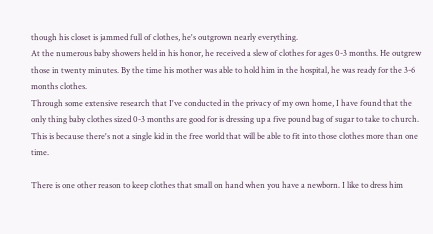though his closet is jammed full of clothes, he's outgrown nearly everything.
At the numerous baby showers held in his honor, he received a slew of clothes for ages 0-3 months. He outgrew those in twenty minutes. By the time his mother was able to hold him in the hospital, he was ready for the 3-6 months clothes.
Through some extensive research that I've conducted in the privacy of my own home, I have found that the only thing baby clothes sized 0-3 months are good for is dressing up a five pound bag of sugar to take to church. This is because there's not a single kid in the free world that will be able to fit into those clothes more than one time.

There is one other reason to keep clothes that small on hand when you have a newborn. I like to dress him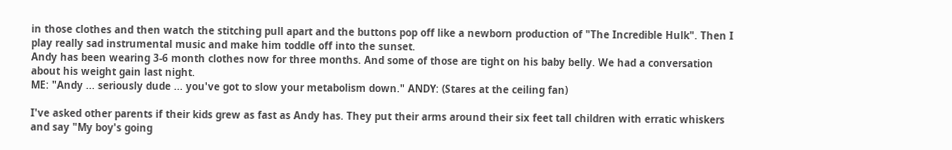in those clothes and then watch the stitching pull apart and the buttons pop off like a newborn production of "The Incredible Hulk". Then I play really sad instrumental music and make him toddle off into the sunset.
Andy has been wearing 3-6 month clothes now for three months. And some of those are tight on his baby belly. We had a conversation about his weight gain last night.
ME: "Andy ... seriously dude ... you've got to slow your metabolism down." ANDY: (Stares at the ceiling fan)

I've asked other parents if their kids grew as fast as Andy has. They put their arms around their six feet tall children with erratic whiskers and say "My boy's going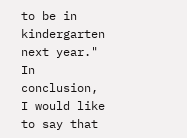to be in kindergarten next year."
In conclusion, I would like to say that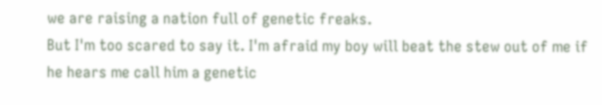we are raising a nation full of genetic freaks.
But I'm too scared to say it. I'm afraid my boy will beat the stew out of me if he hears me call him a genetic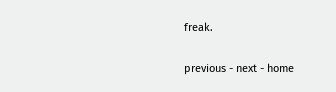freak.

previous - next - home